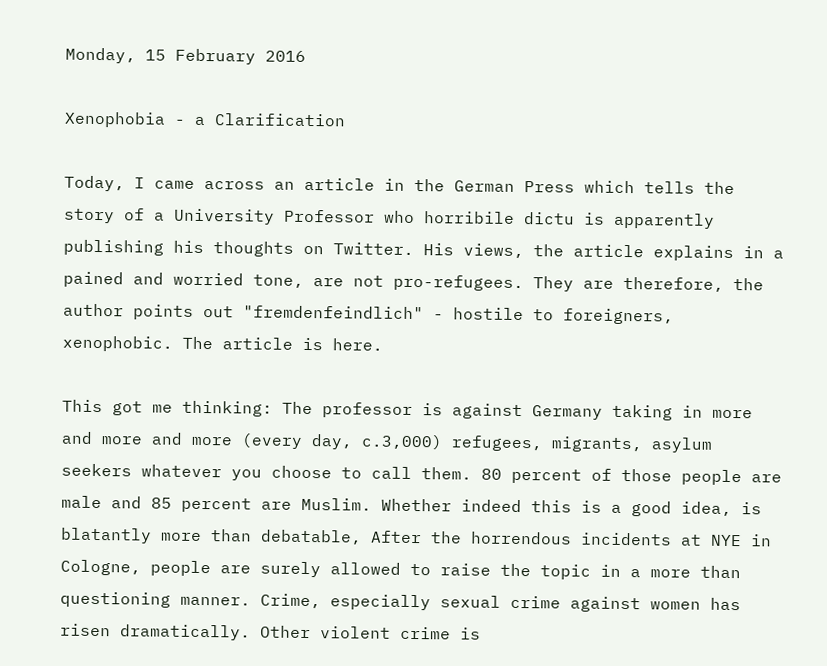Monday, 15 February 2016

Xenophobia - a Clarification

Today, I came across an article in the German Press which tells the story of a University Professor who horribile dictu is apparently publishing his thoughts on Twitter. His views, the article explains in a pained and worried tone, are not pro-refugees. They are therefore, the author points out "fremdenfeindlich" - hostile to foreigners, xenophobic. The article is here.

This got me thinking: The professor is against Germany taking in more and more and more (every day, c.3,000) refugees, migrants, asylum seekers whatever you choose to call them. 80 percent of those people are male and 85 percent are Muslim. Whether indeed this is a good idea, is blatantly more than debatable, After the horrendous incidents at NYE in Cologne, people are surely allowed to raise the topic in a more than questioning manner. Crime, especially sexual crime against women has risen dramatically. Other violent crime is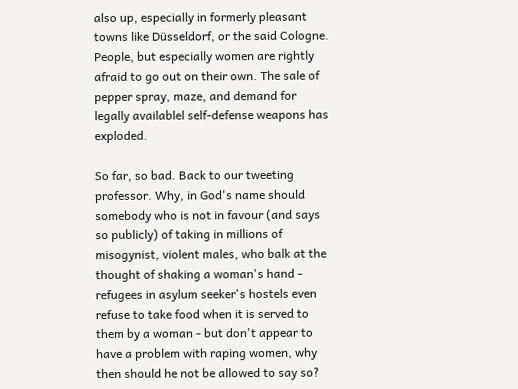also up, especially in formerly pleasant towns like Düsseldorf, or the said Cologne. People, but especially women are rightly afraid to go out on their own. The sale of pepper spray, maze, and demand for legally availablel self-defense weapons has exploded.

So far, so bad. Back to our tweeting professor. Why, in God's name should somebody who is not in favour (and says so publicly) of taking in millions of misogynist, violent males, who balk at the thought of shaking a woman's hand - refugees in asylum seeker's hostels even refuse to take food when it is served to them by a woman - but don't appear to have a problem with raping women, why then should he not be allowed to say so?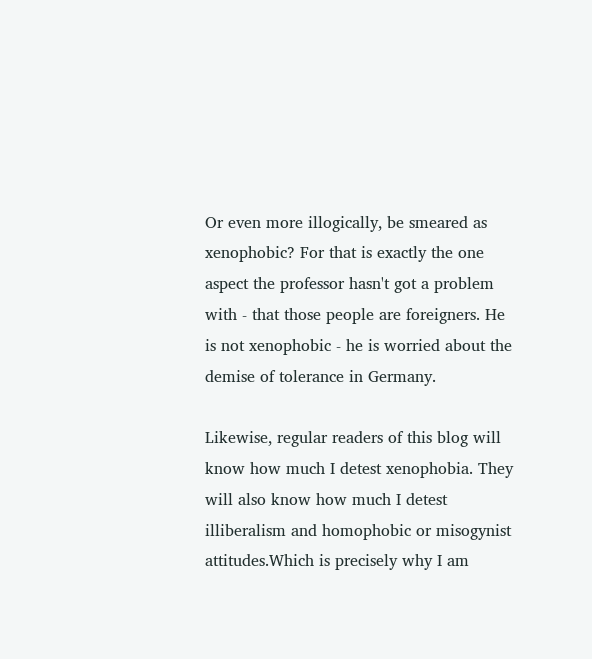Or even more illogically, be smeared as xenophobic? For that is exactly the one aspect the professor hasn't got a problem with - that those people are foreigners. He is not xenophobic - he is worried about the demise of tolerance in Germany.

Likewise, regular readers of this blog will know how much I detest xenophobia. They will also know how much I detest illiberalism and homophobic or misogynist attitudes.Which is precisely why I am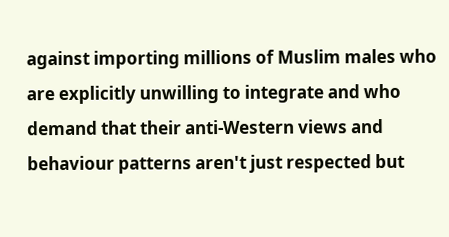against importing millions of Muslim males who are explicitly unwilling to integrate and who demand that their anti-Western views and behaviour patterns aren't just respected but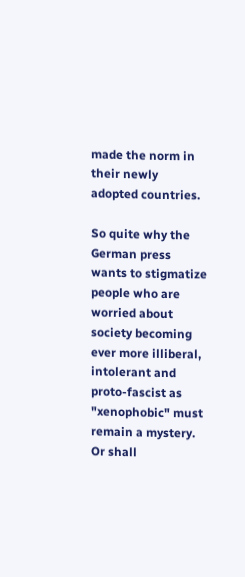made the norm in their newly adopted countries.

So quite why the German press wants to stigmatize people who are worried about society becoming ever more illiberal, intolerant and proto-fascist as "xenophobic" must remain a mystery. Or shall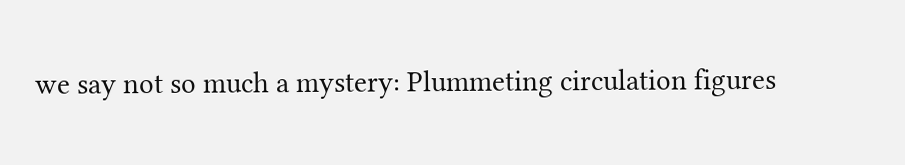we say not so much a mystery: Plummeting circulation figures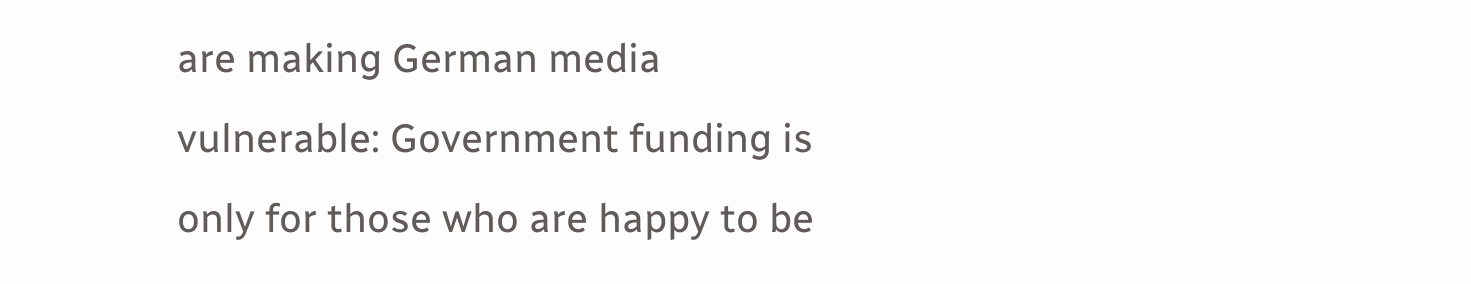are making German media vulnerable: Government funding is only for those who are happy to be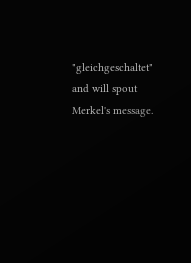"gleichgeschaltet" and will spout Merkel's message.